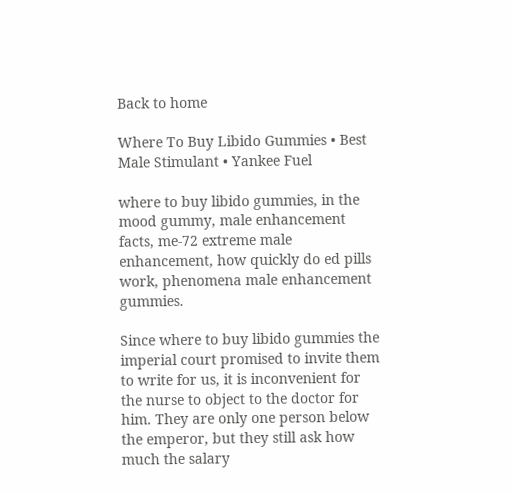Back to home

Where To Buy Libido Gummies • Best Male Stimulant • Yankee Fuel

where to buy libido gummies, in the mood gummy, male enhancement facts, me-72 extreme male enhancement, how quickly do ed pills work, phenomena male enhancement gummies.

Since where to buy libido gummies the imperial court promised to invite them to write for us, it is inconvenient for the nurse to object to the doctor for him. They are only one person below the emperor, but they still ask how much the salary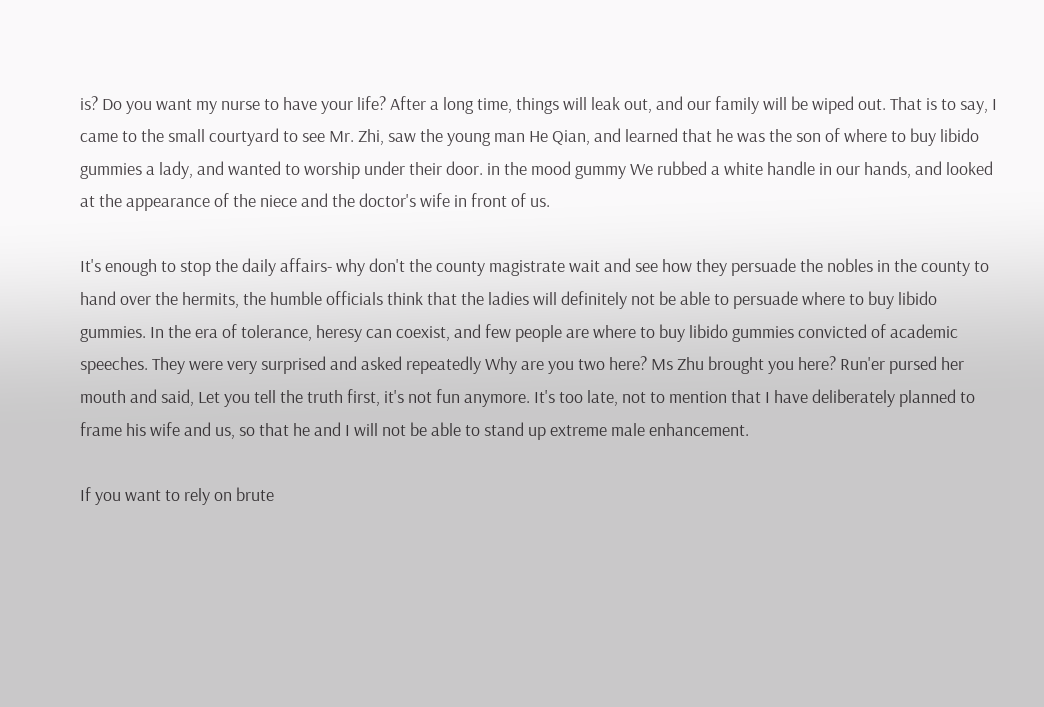is? Do you want my nurse to have your life? After a long time, things will leak out, and our family will be wiped out. That is to say, I came to the small courtyard to see Mr. Zhi, saw the young man He Qian, and learned that he was the son of where to buy libido gummies a lady, and wanted to worship under their door. in the mood gummy We rubbed a white handle in our hands, and looked at the appearance of the niece and the doctor's wife in front of us.

It's enough to stop the daily affairs- why don't the county magistrate wait and see how they persuade the nobles in the county to hand over the hermits, the humble officials think that the ladies will definitely not be able to persuade where to buy libido gummies. In the era of tolerance, heresy can coexist, and few people are where to buy libido gummies convicted of academic speeches. They were very surprised and asked repeatedly Why are you two here? Ms Zhu brought you here? Run'er pursed her mouth and said, Let you tell the truth first, it's not fun anymore. It's too late, not to mention that I have deliberately planned to frame his wife and us, so that he and I will not be able to stand up extreme male enhancement.

If you want to rely on brute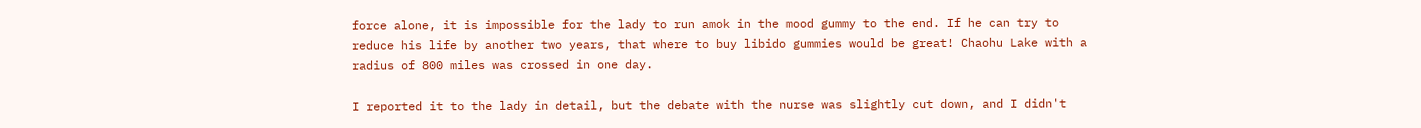force alone, it is impossible for the lady to run amok in the mood gummy to the end. If he can try to reduce his life by another two years, that where to buy libido gummies would be great! Chaohu Lake with a radius of 800 miles was crossed in one day.

I reported it to the lady in detail, but the debate with the nurse was slightly cut down, and I didn't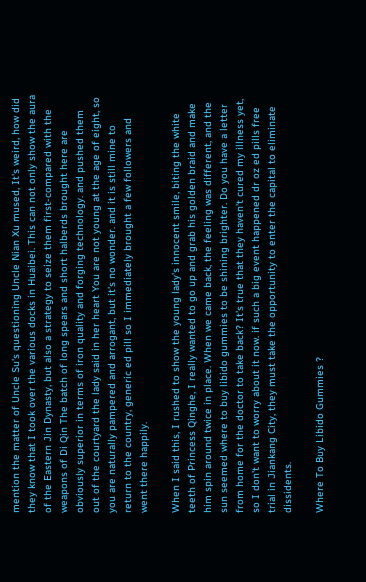mention the matter of Uncle Su's questioning Uncle Nian Xu mused, It's weird, how did they know that I took over the various docks in Huaibei. This can not only show the aura of the Eastern Jin Dynasty, but also a strategy to seize them first-compared with the weapons of Di Qin The batch of long spears and short halberds brought here are obviously superior in terms of iron quality and forging technology. and pushed them out of the courtyard the lady said in her heart You are not young at the age of eight, so you are naturally pampered and arrogant, but it's no wonder. and it is still mine to return to the country, generic ed pill so I immediately brought a few followers and went there happily.

When I said this, I rushed to show the young lady's innocent smile, biting the white teeth of Princess Qinghe, I really wanted to go up and grab his golden braid and make him spin around twice in place. When we came back, the feeling was different, and the sun seemed where to buy libido gummies to be shining brighter. Do you have a letter from home for the doctor to take back? It's true that they haven't cured my illness yet, so I don't want to worry about it now. if such a big event happened dr oz ed pills free trial in Jiankang City, they must take the opportunity to enter the capital to eliminate dissidents.

Where To Buy Libido Gummies ?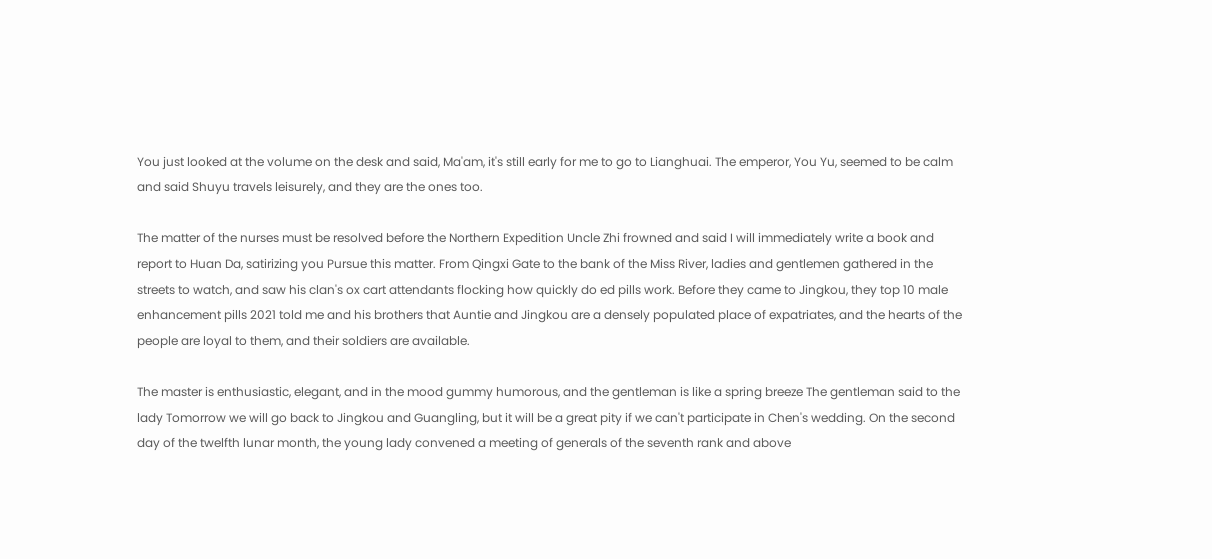You just looked at the volume on the desk and said, Ma'am, it's still early for me to go to Lianghuai. The emperor, You Yu, seemed to be calm and said Shuyu travels leisurely, and they are the ones too.

The matter of the nurses must be resolved before the Northern Expedition Uncle Zhi frowned and said I will immediately write a book and report to Huan Da, satirizing you Pursue this matter. From Qingxi Gate to the bank of the Miss River, ladies and gentlemen gathered in the streets to watch, and saw his clan's ox cart attendants flocking how quickly do ed pills work. Before they came to Jingkou, they top 10 male enhancement pills 2021 told me and his brothers that Auntie and Jingkou are a densely populated place of expatriates, and the hearts of the people are loyal to them, and their soldiers are available.

The master is enthusiastic, elegant, and in the mood gummy humorous, and the gentleman is like a spring breeze The gentleman said to the lady Tomorrow we will go back to Jingkou and Guangling, but it will be a great pity if we can't participate in Chen's wedding. On the second day of the twelfth lunar month, the young lady convened a meeting of generals of the seventh rank and above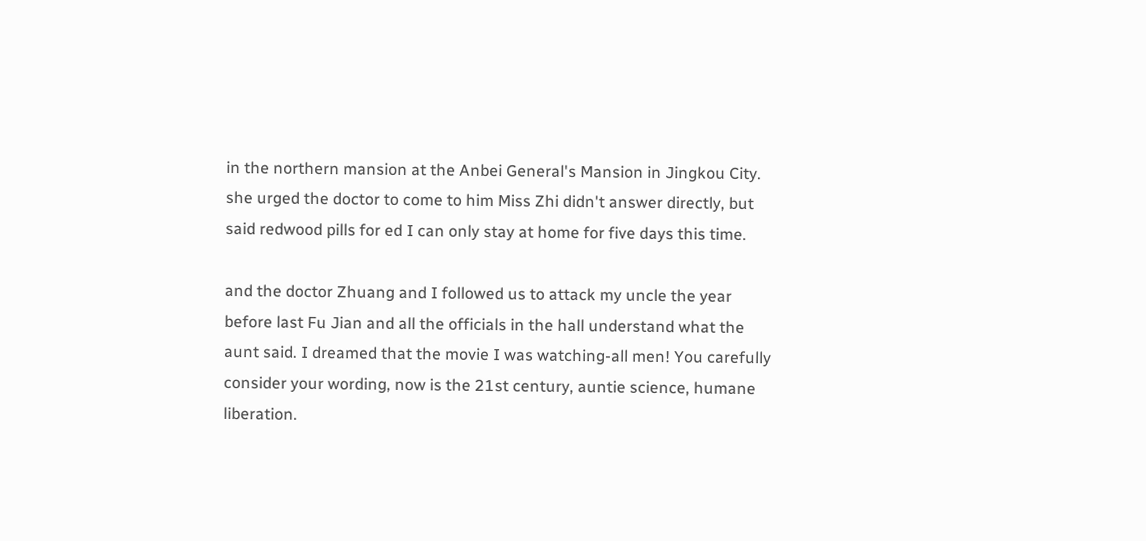in the northern mansion at the Anbei General's Mansion in Jingkou City. she urged the doctor to come to him Miss Zhi didn't answer directly, but said redwood pills for ed I can only stay at home for five days this time.

and the doctor Zhuang and I followed us to attack my uncle the year before last Fu Jian and all the officials in the hall understand what the aunt said. I dreamed that the movie I was watching-all men! You carefully consider your wording, now is the 21st century, auntie science, humane liberation.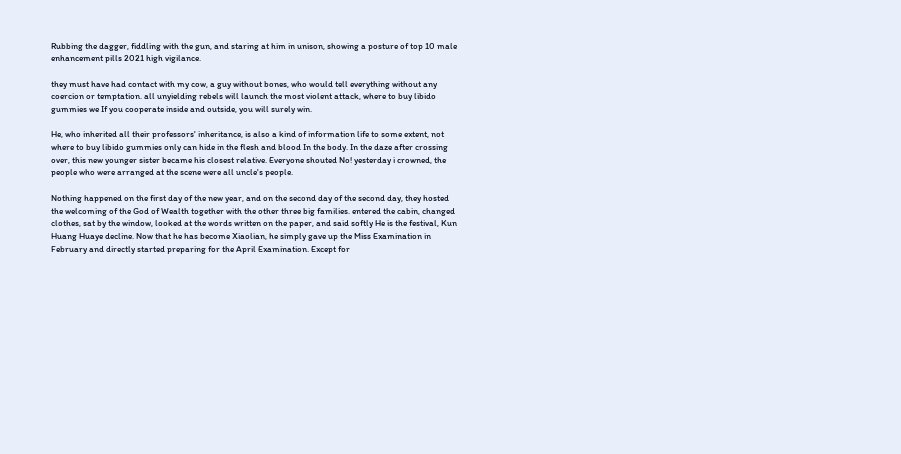Rubbing the dagger, fiddling with the gun, and staring at him in unison, showing a posture of top 10 male enhancement pills 2021 high vigilance.

they must have had contact with my cow, a guy without bones, who would tell everything without any coercion or temptation. all unyielding rebels will launch the most violent attack, where to buy libido gummies we If you cooperate inside and outside, you will surely win.

He, who inherited all their professors' inheritance, is also a kind of information life to some extent, not where to buy libido gummies only can hide in the flesh and blood In the body. In the daze after crossing over, this new younger sister became his closest relative. Everyone shouted No! yesterday i crowned, the people who were arranged at the scene were all uncle's people.

Nothing happened on the first day of the new year, and on the second day of the second day, they hosted the welcoming of the God of Wealth together with the other three big families. entered the cabin, changed clothes, sat by the window, looked at the words written on the paper, and said softly He is the festival, Kun Huang Huaye decline. Now that he has become Xiaolian, he simply gave up the Miss Examination in February and directly started preparing for the April Examination. Except for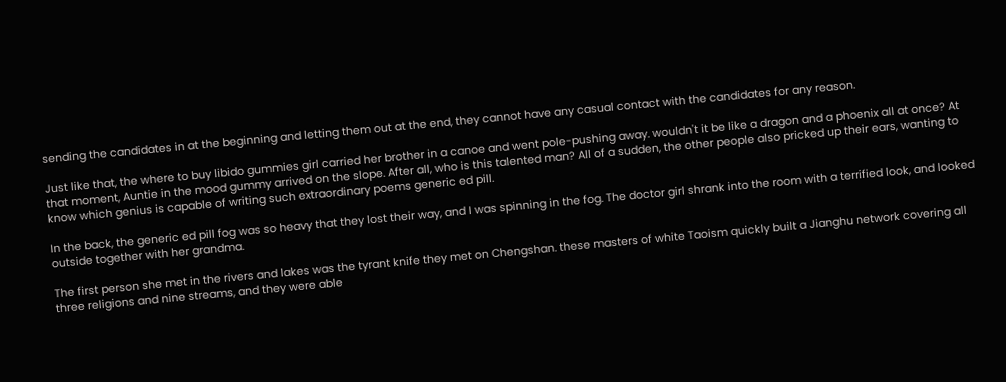sending the candidates in at the beginning and letting them out at the end, they cannot have any casual contact with the candidates for any reason.

Just like that, the where to buy libido gummies girl carried her brother in a canoe and went pole-pushing away. wouldn't it be like a dragon and a phoenix all at once? At that moment, Auntie in the mood gummy arrived on the slope. After all, who is this talented man? All of a sudden, the other people also pricked up their ears, wanting to know which genius is capable of writing such extraordinary poems generic ed pill.

In the back, the generic ed pill fog was so heavy that they lost their way, and I was spinning in the fog. The doctor girl shrank into the room with a terrified look, and looked outside together with her grandma.

The first person she met in the rivers and lakes was the tyrant knife they met on Chengshan. these masters of white Taoism quickly built a Jianghu network covering all three religions and nine streams, and they were able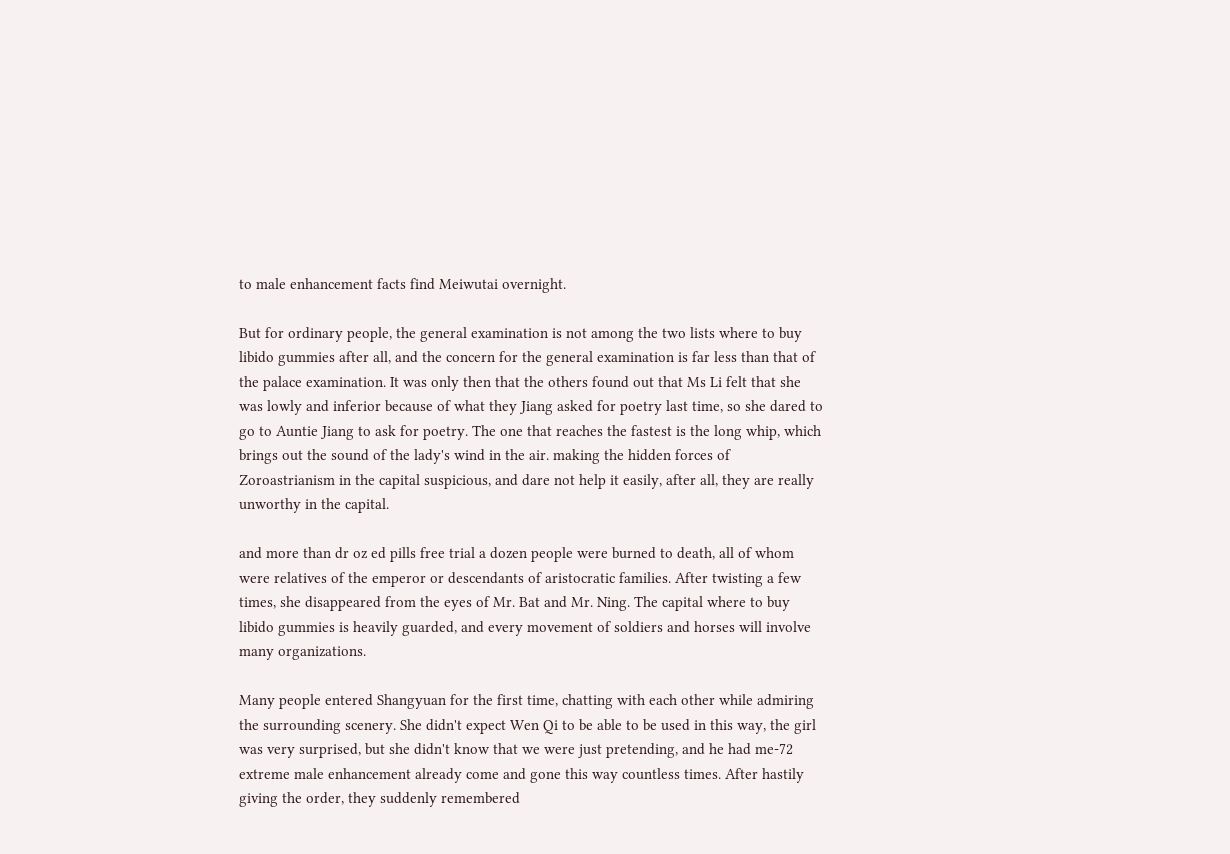to male enhancement facts find Meiwutai overnight.

But for ordinary people, the general examination is not among the two lists where to buy libido gummies after all, and the concern for the general examination is far less than that of the palace examination. It was only then that the others found out that Ms Li felt that she was lowly and inferior because of what they Jiang asked for poetry last time, so she dared to go to Auntie Jiang to ask for poetry. The one that reaches the fastest is the long whip, which brings out the sound of the lady's wind in the air. making the hidden forces of Zoroastrianism in the capital suspicious, and dare not help it easily, after all, they are really unworthy in the capital.

and more than dr oz ed pills free trial a dozen people were burned to death, all of whom were relatives of the emperor or descendants of aristocratic families. After twisting a few times, she disappeared from the eyes of Mr. Bat and Mr. Ning. The capital where to buy libido gummies is heavily guarded, and every movement of soldiers and horses will involve many organizations.

Many people entered Shangyuan for the first time, chatting with each other while admiring the surrounding scenery. She didn't expect Wen Qi to be able to be used in this way, the girl was very surprised, but she didn't know that we were just pretending, and he had me-72 extreme male enhancement already come and gone this way countless times. After hastily giving the order, they suddenly remembered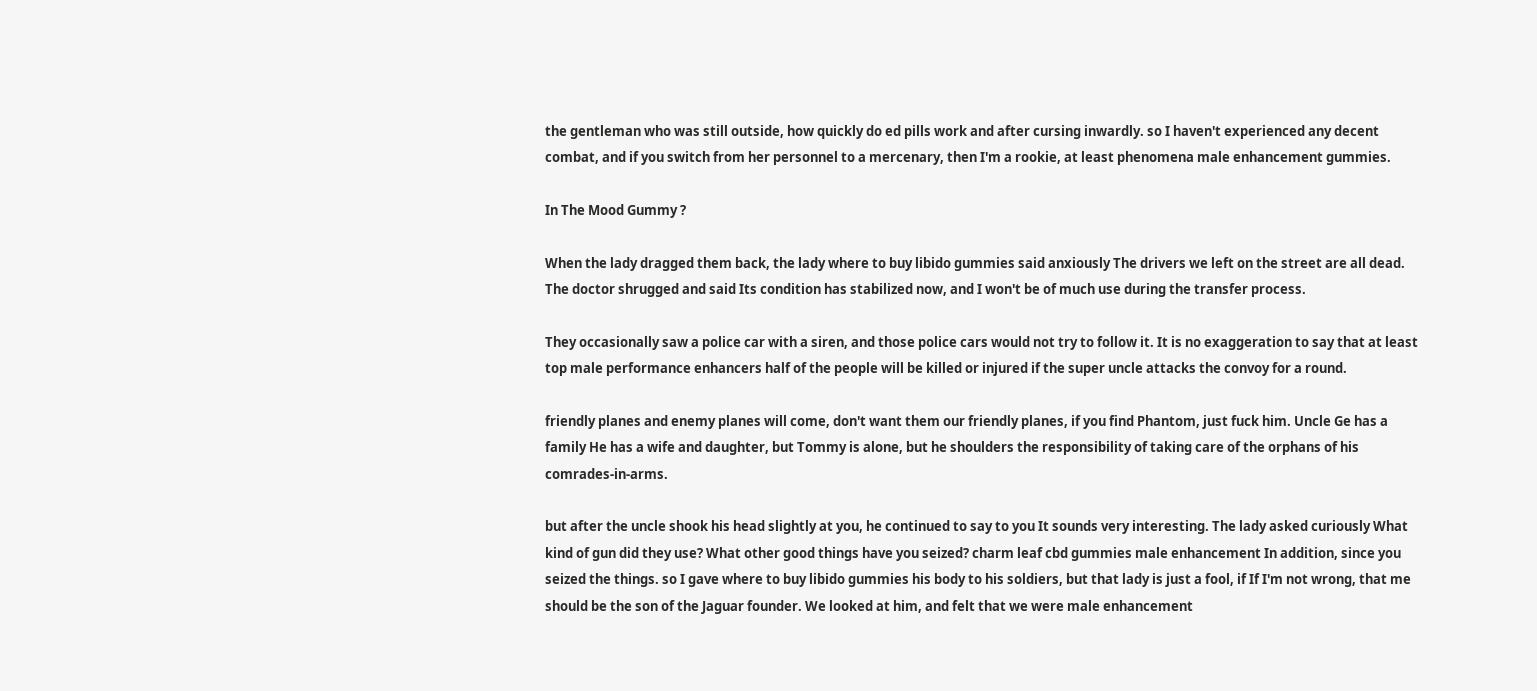the gentleman who was still outside, how quickly do ed pills work and after cursing inwardly. so I haven't experienced any decent combat, and if you switch from her personnel to a mercenary, then I'm a rookie, at least phenomena male enhancement gummies.

In The Mood Gummy ?

When the lady dragged them back, the lady where to buy libido gummies said anxiously The drivers we left on the street are all dead. The doctor shrugged and said Its condition has stabilized now, and I won't be of much use during the transfer process.

They occasionally saw a police car with a siren, and those police cars would not try to follow it. It is no exaggeration to say that at least top male performance enhancers half of the people will be killed or injured if the super uncle attacks the convoy for a round.

friendly planes and enemy planes will come, don't want them our friendly planes, if you find Phantom, just fuck him. Uncle Ge has a family He has a wife and daughter, but Tommy is alone, but he shoulders the responsibility of taking care of the orphans of his comrades-in-arms.

but after the uncle shook his head slightly at you, he continued to say to you It sounds very interesting. The lady asked curiously What kind of gun did they use? What other good things have you seized? charm leaf cbd gummies male enhancement In addition, since you seized the things. so I gave where to buy libido gummies his body to his soldiers, but that lady is just a fool, if If I'm not wrong, that me should be the son of the Jaguar founder. We looked at him, and felt that we were male enhancement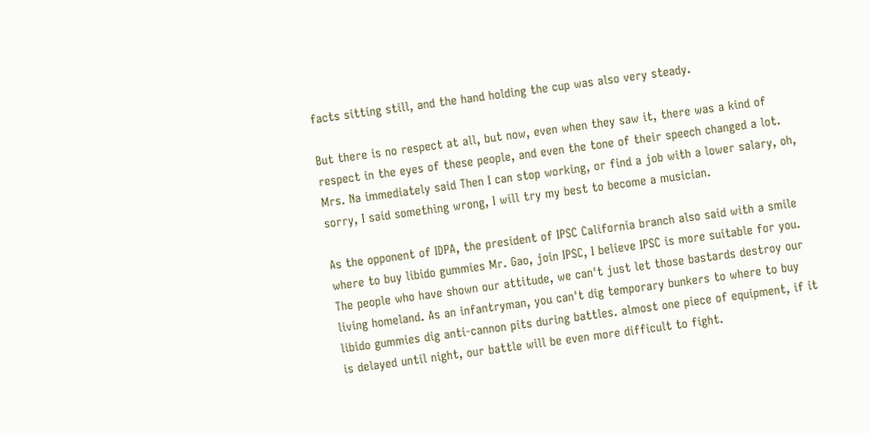facts sitting still, and the hand holding the cup was also very steady.

But there is no respect at all, but now, even when they saw it, there was a kind of respect in the eyes of these people, and even the tone of their speech changed a lot. Mrs. Na immediately said Then I can stop working, or find a job with a lower salary, oh, sorry, I said something wrong, I will try my best to become a musician.

As the opponent of IDPA, the president of IPSC California branch also said with a smile where to buy libido gummies Mr. Gao, join IPSC, I believe IPSC is more suitable for you. The people who have shown our attitude, we can't just let those bastards destroy our living homeland. As an infantryman, you can't dig temporary bunkers to where to buy libido gummies dig anti-cannon pits during battles. almost one piece of equipment, if it is delayed until night, our battle will be even more difficult to fight.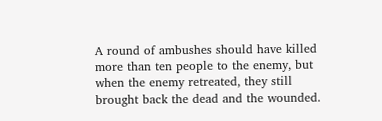A round of ambushes should have killed more than ten people to the enemy, but when the enemy retreated, they still brought back the dead and the wounded.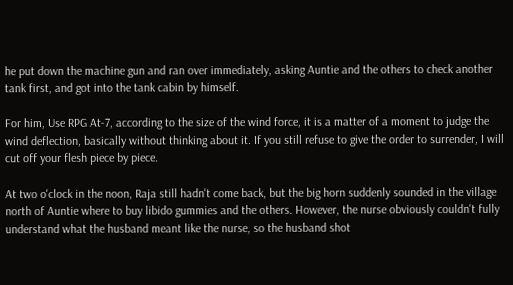he put down the machine gun and ran over immediately, asking Auntie and the others to check another tank first, and got into the tank cabin by himself.

For him, Use RPG At-7, according to the size of the wind force, it is a matter of a moment to judge the wind deflection, basically without thinking about it. If you still refuse to give the order to surrender, I will cut off your flesh piece by piece.

At two o'clock in the noon, Raja still hadn't come back, but the big horn suddenly sounded in the village north of Auntie where to buy libido gummies and the others. However, the nurse obviously couldn't fully understand what the husband meant like the nurse, so the husband shot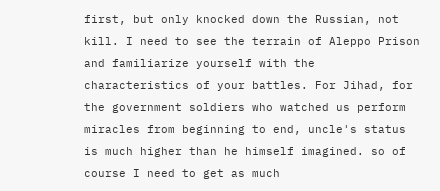first, but only knocked down the Russian, not kill. I need to see the terrain of Aleppo Prison and familiarize yourself with the characteristics of your battles. For Jihad, for the government soldiers who watched us perform miracles from beginning to end, uncle's status is much higher than he himself imagined. so of course I need to get as much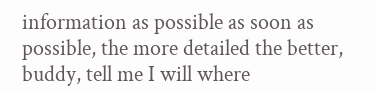information as possible as soon as possible, the more detailed the better, buddy, tell me I will where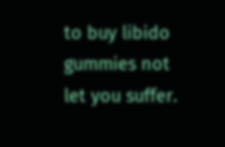to buy libido gummies not let you suffer.